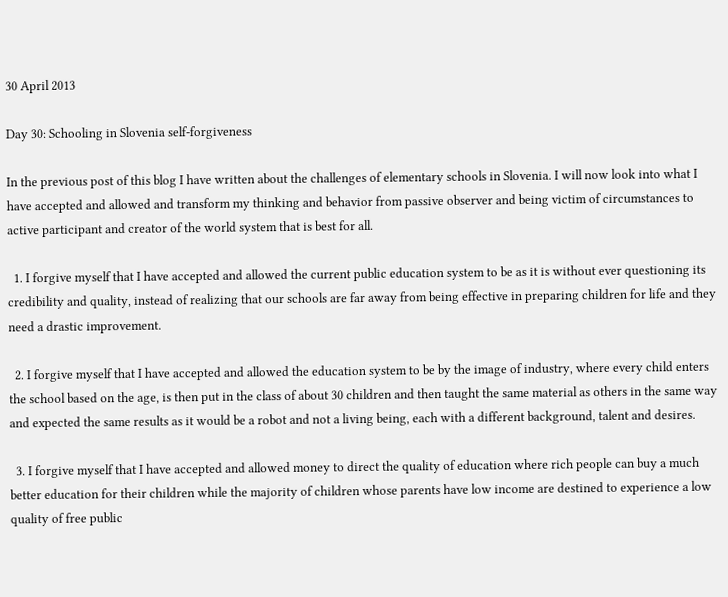30 April 2013

Day 30: Schooling in Slovenia self-forgiveness

In the previous post of this blog I have written about the challenges of elementary schools in Slovenia. I will now look into what I have accepted and allowed and transform my thinking and behavior from passive observer and being victim of circumstances to active participant and creator of the world system that is best for all.

  1. I forgive myself that I have accepted and allowed the current public education system to be as it is without ever questioning its credibility and quality, instead of realizing that our schools are far away from being effective in preparing children for life and they need a drastic improvement.

  2. I forgive myself that I have accepted and allowed the education system to be by the image of industry, where every child enters the school based on the age, is then put in the class of about 30 children and then taught the same material as others in the same way and expected the same results as it would be a robot and not a living being, each with a different background, talent and desires.

  3. I forgive myself that I have accepted and allowed money to direct the quality of education where rich people can buy a much better education for their children while the majority of children whose parents have low income are destined to experience a low quality of free public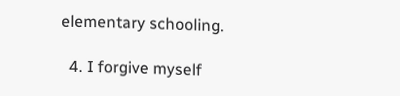elementary schooling.

  4. I forgive myself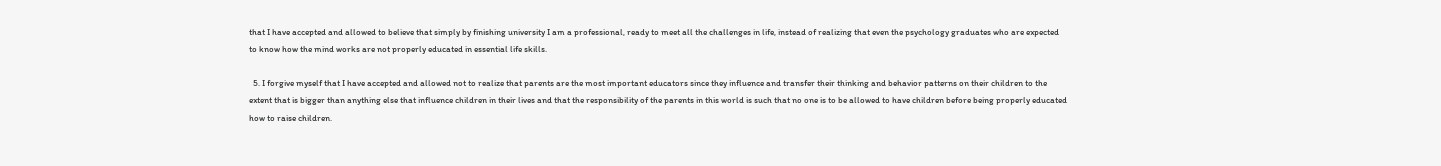that I have accepted and allowed to believe that simply by finishing university I am a professional, ready to meet all the challenges in life, instead of realizing that even the psychology graduates who are expected to know how the mind works are not properly educated in essential life skills.

  5. I forgive myself that I have accepted and allowed not to realize that parents are the most important educators since they influence and transfer their thinking and behavior patterns on their children to the extent that is bigger than anything else that influence children in their lives and that the responsibility of the parents in this world is such that no one is to be allowed to have children before being properly educated how to raise children.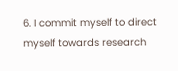6. I commit myself to direct myself towards research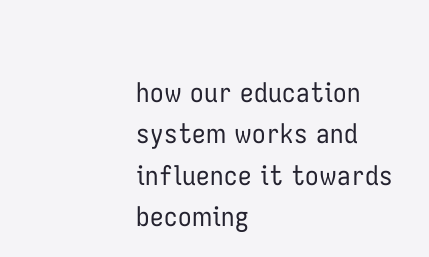how our education system works and influence it towards becoming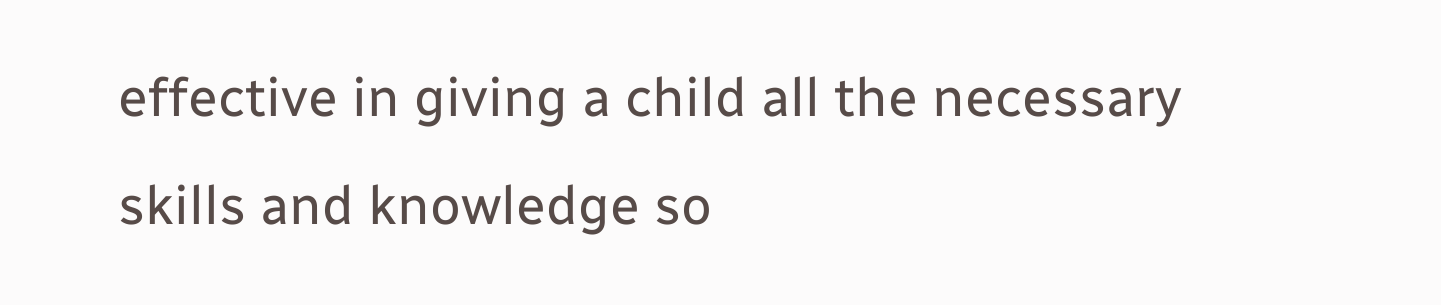effective in giving a child all the necessary skills and knowledge so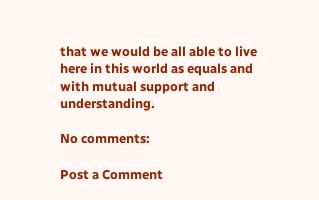that we would be all able to live here in this world as equals and with mutual support and understanding.

No comments:

Post a Comment